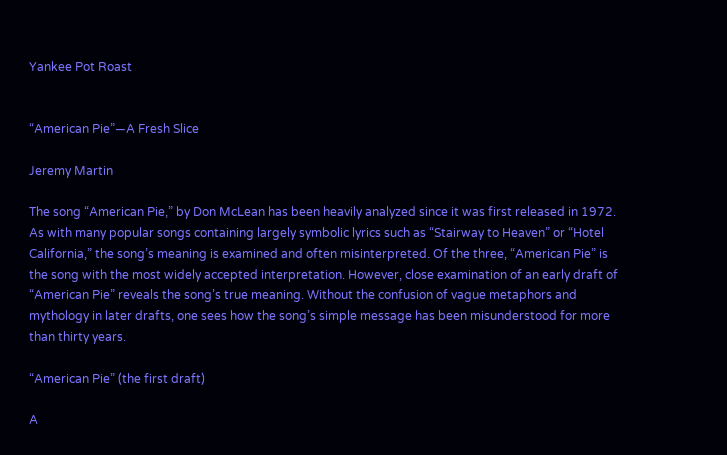Yankee Pot Roast


“American Pie”—A Fresh Slice

Jeremy Martin

The song “American Pie,” by Don McLean has been heavily analyzed since it was first released in 1972. As with many popular songs containing largely symbolic lyrics such as “Stairway to Heaven” or “Hotel California,” the song’s meaning is examined and often misinterpreted. Of the three, “American Pie” is the song with the most widely accepted interpretation. However, close examination of an early draft of “American Pie” reveals the song’s true meaning. Without the confusion of vague metaphors and mythology in later drafts, one sees how the song’s simple message has been misunderstood for more than thirty years.

“American Pie” (the first draft)

A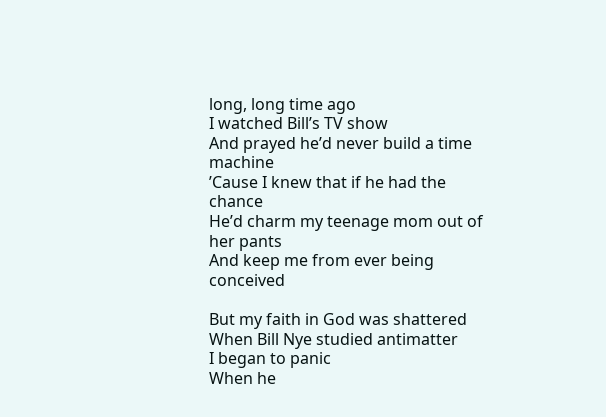long, long time ago
I watched Bill’s TV show
And prayed he’d never build a time machine
’Cause I knew that if he had the chance
He’d charm my teenage mom out of her pants
And keep me from ever being conceived

But my faith in God was shattered
When Bill Nye studied antimatter
I began to panic
When he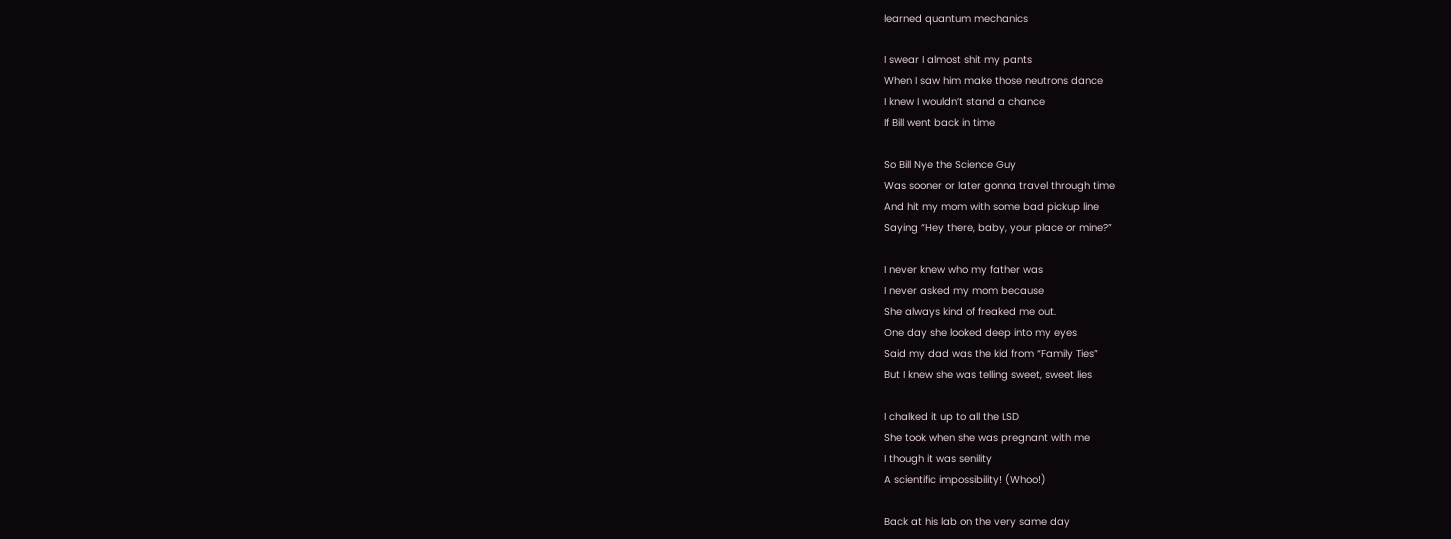learned quantum mechanics

I swear I almost shit my pants
When I saw him make those neutrons dance
I knew I wouldn’t stand a chance
If Bill went back in time

So Bill Nye the Science Guy
Was sooner or later gonna travel through time
And hit my mom with some bad pickup line
Saying “Hey there, baby, your place or mine?”

I never knew who my father was
I never asked my mom because
She always kind of freaked me out.
One day she looked deep into my eyes
Said my dad was the kid from “Family Ties”
But I knew she was telling sweet, sweet lies

I chalked it up to all the LSD
She took when she was pregnant with me
I though it was senility
A scientific impossibility! (Whoo!)

Back at his lab on the very same day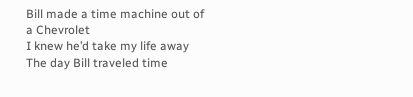Bill made a time machine out of a Chevrolet
I knew he’d take my life away
The day Bill traveled time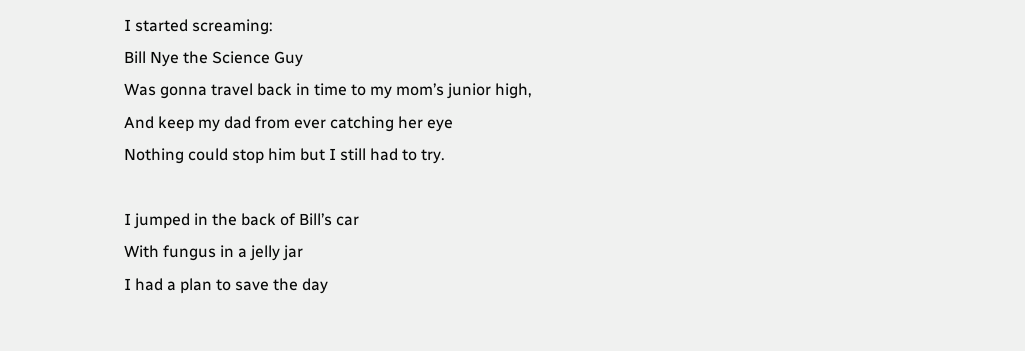I started screaming:
Bill Nye the Science Guy
Was gonna travel back in time to my mom’s junior high,
And keep my dad from ever catching her eye
Nothing could stop him but I still had to try.

I jumped in the back of Bill’s car
With fungus in a jelly jar
I had a plan to save the day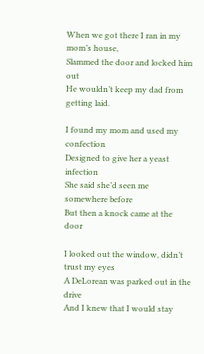When we got there I ran in my mom’s house,
Slammed the door and locked him out
He wouldn’t keep my dad from getting laid.

I found my mom and used my confection
Designed to give her a yeast infection
She said she’d seen me somewhere before
But then a knock came at the door

I looked out the window, didn’t trust my eyes
A DeLorean was parked out in the drive
And I knew that I would stay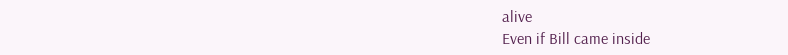alive
Even if Bill came inside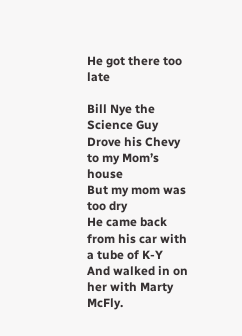He got there too late

Bill Nye the Science Guy
Drove his Chevy to my Mom’s house
But my mom was too dry
He came back from his car with a tube of K-Y
And walked in on her with Marty McFly.